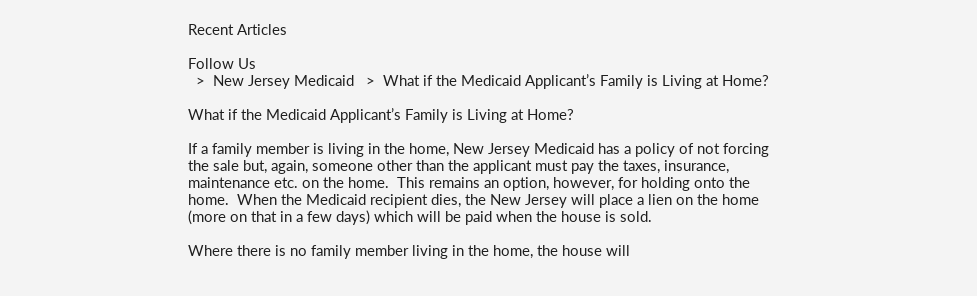Recent Articles

Follow Us
  >  New Jersey Medicaid   >  What if the Medicaid Applicant’s Family is Living at Home?

What if the Medicaid Applicant’s Family is Living at Home?

If a family member is living in the home, New Jersey Medicaid has a policy of not forcing the sale but, again, someone other than the applicant must pay the taxes, insurance, maintenance etc. on the home.  This remains an option, however, for holding onto the home.  When the Medicaid recipient dies, the New Jersey will place a lien on the home (more on that in a few days) which will be paid when the house is sold.

Where there is no family member living in the home, the house will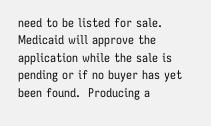need to be listed for sale.  Medicaid will approve the application while the sale is pending or if no buyer has yet been found.  Producing a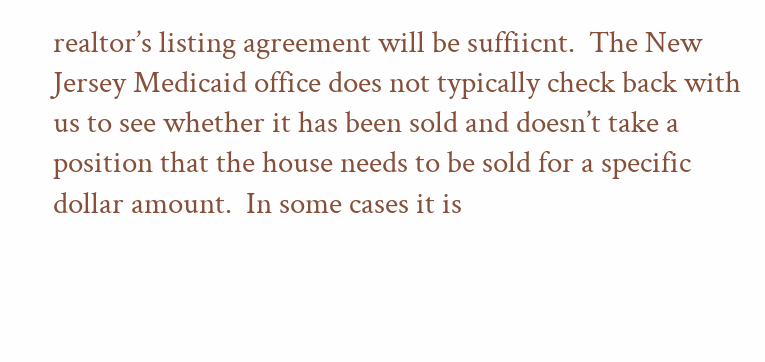realtor’s listing agreement will be suffiicnt.  The New Jersey Medicaid office does not typically check back with us to see whether it has been sold and doesn’t take a position that the house needs to be sold for a specific dollar amount.  In some cases it is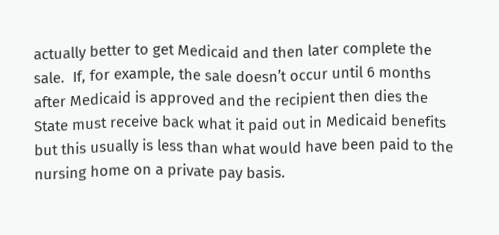actually better to get Medicaid and then later complete the sale.  If, for example, the sale doesn’t occur until 6 months after Medicaid is approved and the recipient then dies the State must receive back what it paid out in Medicaid benefits but this usually is less than what would have been paid to the nursing home on a private pay basis.